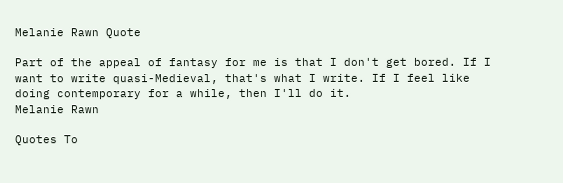Melanie Rawn Quote

Part of the appeal of fantasy for me is that I don't get bored. If I want to write quasi-Medieval, that's what I write. If I feel like doing contemporary for a while, then I'll do it.
Melanie Rawn

Quotes To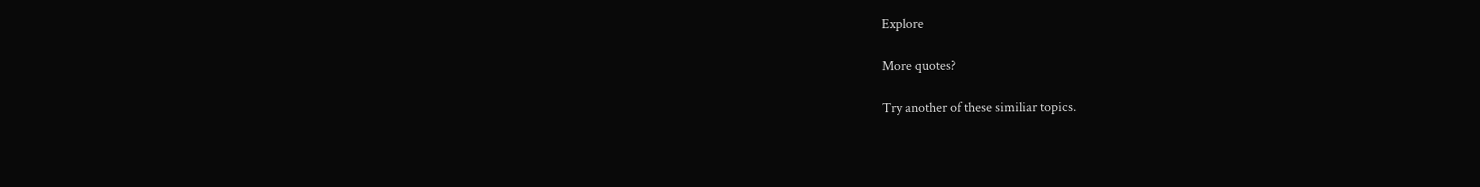Explore

More quotes?

Try another of these similiar topics.